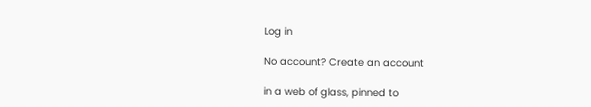Log in

No account? Create an account

in a web of glass, pinned to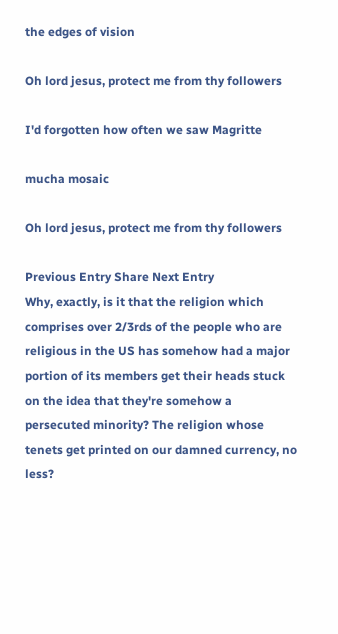the edges of vision

Oh lord jesus, protect me from thy followers

I'd forgotten how often we saw Magritte

mucha mosaic

Oh lord jesus, protect me from thy followers

Previous Entry Share Next Entry
Why, exactly, is it that the religion which comprises over 2/3rds of the people who are religious in the US has somehow had a major portion of its members get their heads stuck on the idea that they're somehow a persecuted minority? The religion whose tenets get printed on our damned currency, no less?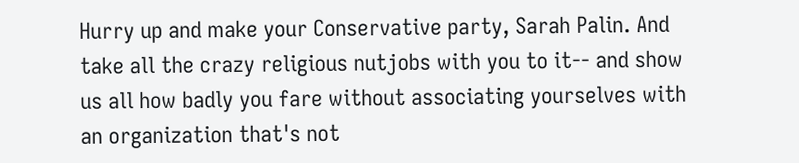Hurry up and make your Conservative party, Sarah Palin. And take all the crazy religious nutjobs with you to it-- and show us all how badly you fare without associating yourselves with an organization that's not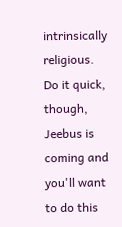intrinsically religious. Do it quick, though, Jeebus is coming and you'll want to do this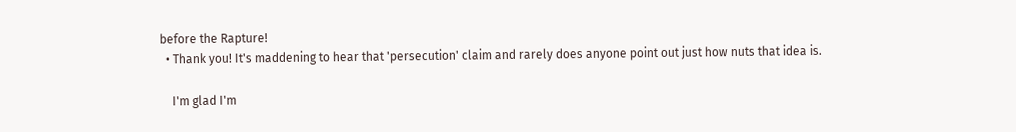before the Rapture!
  • Thank you! It's maddening to hear that 'persecution' claim and rarely does anyone point out just how nuts that idea is.

    I'm glad I'm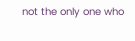not the only one who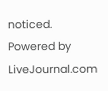noticed.
Powered by LiveJournal.com